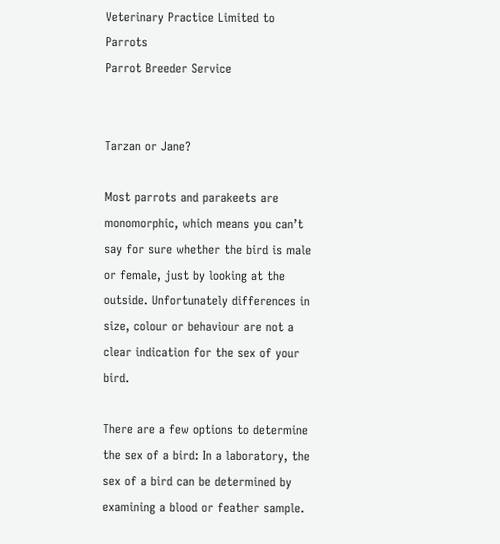Veterinary Practice Limited to Parrots
Parrot Breeder Service


Tarzan or Jane?

Most parrots and parakeets are monomorphic, which means you can’t say for sure whether the bird is male or female, just by looking at the outside. Unfortunately differences in size, colour or behaviour are not a clear indication for the sex of your bird.

There are a few options to determine the sex of a bird: In a laboratory, the sex of a bird can be determined by examining a blood or feather sample.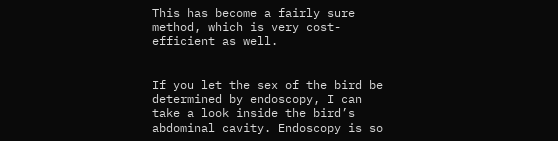This has become a fairly sure method, which is very cost-efficient as well.


If you let the sex of the bird be determined by endoscopy, I can take a look inside the bird’s abdominal cavity. Endoscopy is so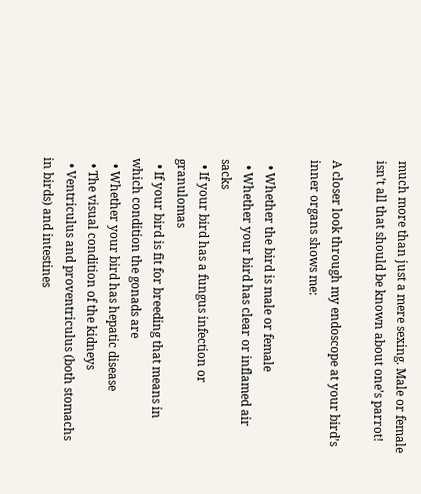much more than just a mere sexing. Male or female isn’t all that should be known about one’s parrot!

A closer look through my endoscope at your bird’s inner organs shows me:

  • Whether the bird is male or female
  • Whether your bird has clear or inflamed air sacks
  • If your bird has a fungus infection or granulomas
  • If your bird is fit for breeding that means in which condition the gonads are
  • Whether your bird has hepatic disease
  • The visual condition of the kidneys
  • Ventriculus and proventriculus (both stomachs in birds) and intestines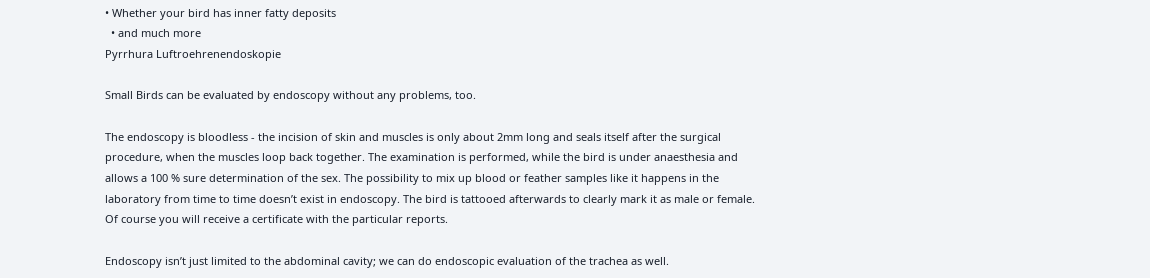• Whether your bird has inner fatty deposits
  • and much more
Pyrrhura Luftroehrenendoskopie

Small Birds can be evaluated by endoscopy without any problems, too.

The endoscopy is bloodless - the incision of skin and muscles is only about 2mm long and seals itself after the surgical procedure, when the muscles loop back together. The examination is performed, while the bird is under anaesthesia and allows a 100 % sure determination of the sex. The possibility to mix up blood or feather samples like it happens in the laboratory from time to time doesn’t exist in endoscopy. The bird is tattooed afterwards to clearly mark it as male or female. Of course you will receive a certificate with the particular reports.

Endoscopy isn’t just limited to the abdominal cavity; we can do endoscopic evaluation of the trachea as well.